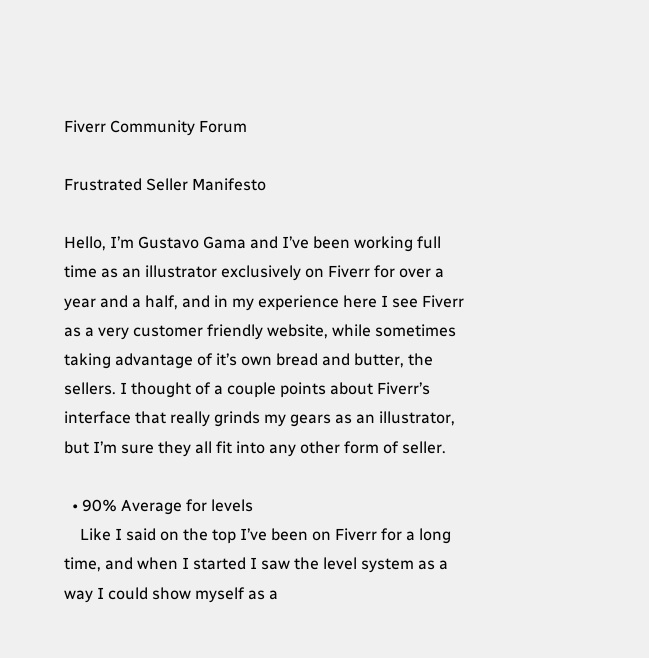Fiverr Community Forum

Frustrated Seller Manifesto

Hello, I’m Gustavo Gama and I’ve been working full time as an illustrator exclusively on Fiverr for over a year and a half, and in my experience here I see Fiverr as a very customer friendly website, while sometimes taking advantage of it’s own bread and butter, the sellers. I thought of a couple points about Fiverr’s interface that really grinds my gears as an illustrator, but I’m sure they all fit into any other form of seller.

  • 90% Average for levels
    Like I said on the top I’ve been on Fiverr for a long time, and when I started I saw the level system as a way I could show myself as a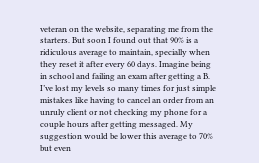veteran on the website, separating me from the starters. But soon I found out that 90% is a ridiculous average to maintain, specially when they reset it after every 60 days. Imagine being in school and failing an exam after getting a B. I’ve lost my levels so many times for just simple mistakes like having to cancel an order from an unruly client or not checking my phone for a couple hours after getting messaged. My suggestion would be lower this average to 70% but even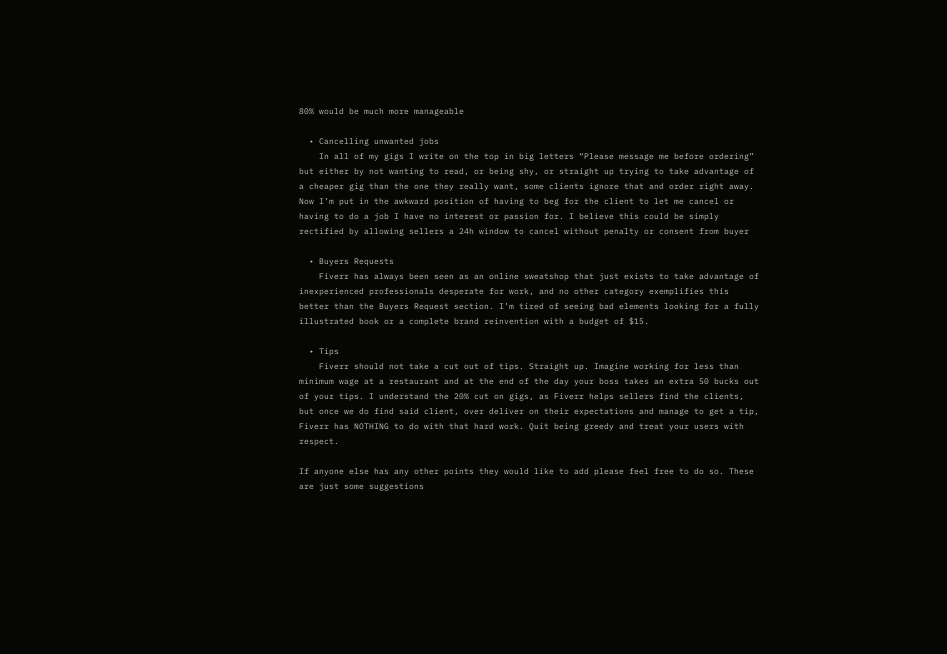80% would be much more manageable

  • Cancelling unwanted jobs
    In all of my gigs I write on the top in big letters “Please message me before ordering” but either by not wanting to read, or being shy, or straight up trying to take advantage of a cheaper gig than the one they really want, some clients ignore that and order right away. Now I’m put in the awkward position of having to beg for the client to let me cancel or having to do a job I have no interest or passion for. I believe this could be simply rectified by allowing sellers a 24h window to cancel without penalty or consent from buyer

  • Buyers Requests
    Fiverr has always been seen as an online sweatshop that just exists to take advantage of inexperienced professionals desperate for work, and no other category exemplifies this better than the Buyers Request section. I’m tired of seeing bad elements looking for a fully illustrated book or a complete brand reinvention with a budget of $15.

  • Tips
    Fiverr should not take a cut out of tips. Straight up. Imagine working for less than minimum wage at a restaurant and at the end of the day your boss takes an extra 50 bucks out of your tips. I understand the 20% cut on gigs, as Fiverr helps sellers find the clients, but once we do find said client, over deliver on their expectations and manage to get a tip, Fiverr has NOTHING to do with that hard work. Quit being greedy and treat your users with respect.

If anyone else has any other points they would like to add please feel free to do so. These are just some suggestions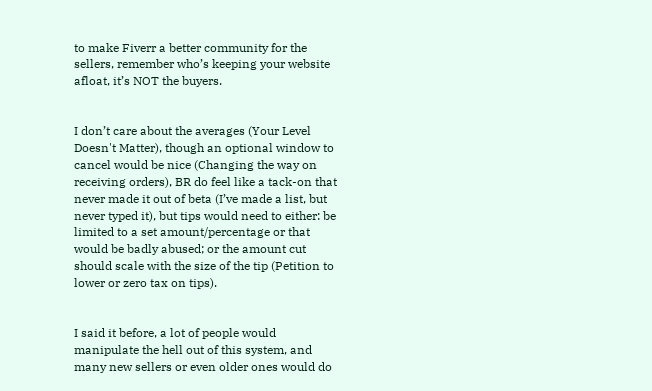to make Fiverr a better community for the sellers, remember who’s keeping your website afloat, it’s NOT the buyers.


I don’t care about the averages (Your Level Doesn't Matter), though an optional window to cancel would be nice (Changing the way on receiving orders), BR do feel like a tack-on that never made it out of beta (I’ve made a list, but never typed it), but tips would need to either: be limited to a set amount/percentage or that would be badly abused; or the amount cut should scale with the size of the tip (Petition to lower or zero tax on tips).


I said it before, a lot of people would manipulate the hell out of this system, and many new sellers or even older ones would do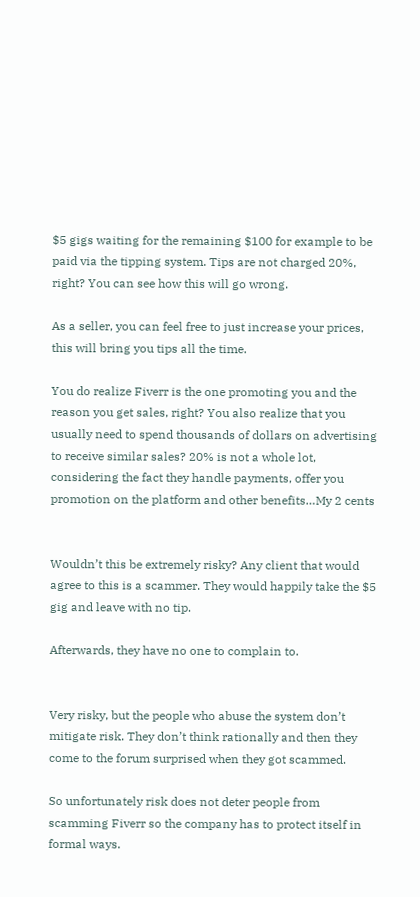$5 gigs waiting for the remaining $100 for example to be paid via the tipping system. Tips are not charged 20%, right? You can see how this will go wrong.

As a seller, you can feel free to just increase your prices, this will bring you tips all the time.

You do realize Fiverr is the one promoting you and the reason you get sales, right? You also realize that you usually need to spend thousands of dollars on advertising to receive similar sales? 20% is not a whole lot, considering the fact they handle payments, offer you promotion on the platform and other benefits…My 2 cents


Wouldn’t this be extremely risky? Any client that would agree to this is a scammer. They would happily take the $5 gig and leave with no tip.

Afterwards, they have no one to complain to.


Very risky, but the people who abuse the system don’t mitigate risk. They don’t think rationally and then they come to the forum surprised when they got scammed.

So unfortunately risk does not deter people from scamming Fiverr so the company has to protect itself in formal ways.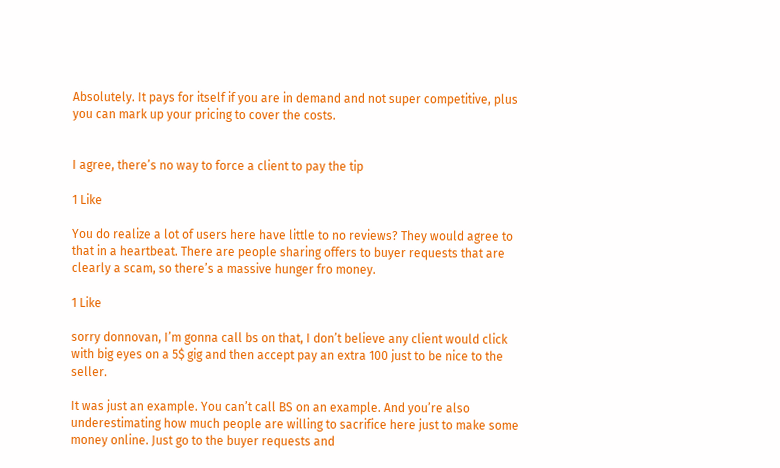Absolutely. It pays for itself if you are in demand and not super competitive, plus you can mark up your pricing to cover the costs.


I agree, there’s no way to force a client to pay the tip

1 Like

You do realize a lot of users here have little to no reviews? They would agree to that in a heartbeat. There are people sharing offers to buyer requests that are clearly a scam, so there’s a massive hunger fro money.

1 Like

sorry donnovan, I’m gonna call bs on that, I don’t believe any client would click with big eyes on a 5$ gig and then accept pay an extra 100 just to be nice to the seller.

It was just an example. You can’t call BS on an example. And you’re also underestimating how much people are willing to sacrifice here just to make some money online. Just go to the buyer requests and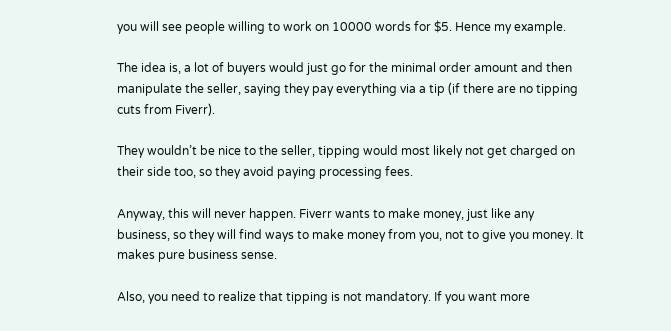you will see people willing to work on 10000 words for $5. Hence my example.

The idea is, a lot of buyers would just go for the minimal order amount and then manipulate the seller, saying they pay everything via a tip (if there are no tipping cuts from Fiverr).

They wouldn’t be nice to the seller, tipping would most likely not get charged on their side too, so they avoid paying processing fees.

Anyway, this will never happen. Fiverr wants to make money, just like any business, so they will find ways to make money from you, not to give you money. It makes pure business sense.

Also, you need to realize that tipping is not mandatory. If you want more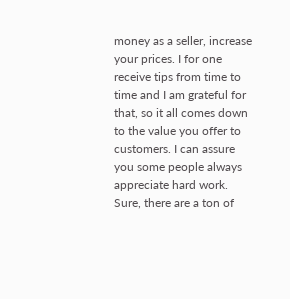money as a seller, increase your prices. I for one receive tips from time to time and I am grateful for that, so it all comes down to the value you offer to customers. I can assure you some people always appreciate hard work. Sure, there are a ton of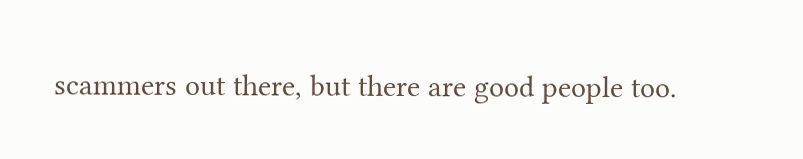scammers out there, but there are good people too.